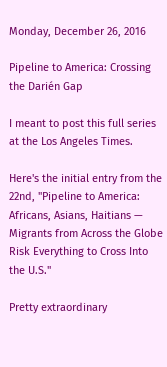Monday, December 26, 2016

Pipeline to America: Crossing the Darién Gap

I meant to post this full series at the Los Angeles Times.

Here's the initial entry from the 22nd, "Pipeline to America: Africans, Asians, Haitians — Migrants from Across the Globe Risk Everything to Cross Into the U.S."

Pretty extraordinary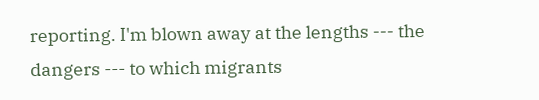reporting. I'm blown away at the lengths --- the dangers --- to which migrants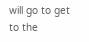will go to get to the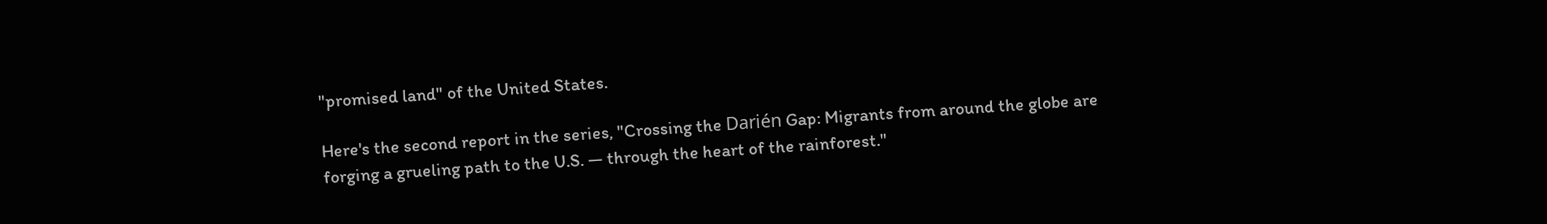"promised land" of the United States.

Here's the second report in the series, "Crossing the Darién Gap: Migrants from around the globe are forging a grueling path to the U.S. — through the heart of the rainforest."